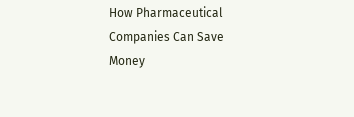How Pharmaceutical Companies Can Save Money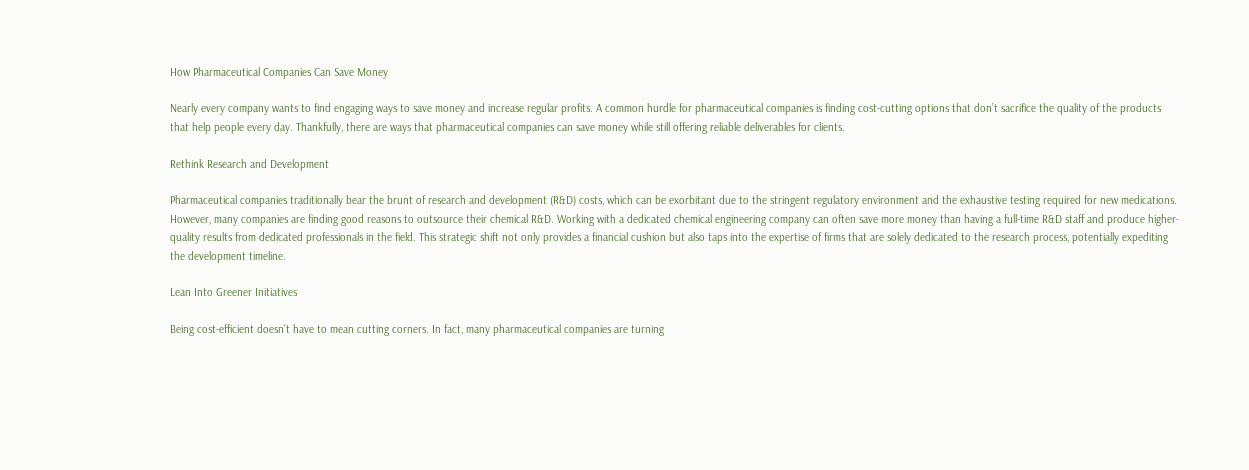How Pharmaceutical Companies Can Save Money

Nearly every company wants to find engaging ways to save money and increase regular profits. A common hurdle for pharmaceutical companies is finding cost-cutting options that don’t sacrifice the quality of the products that help people every day. Thankfully, there are ways that pharmaceutical companies can save money while still offering reliable deliverables for clients.

Rethink Research and Development

Pharmaceutical companies traditionally bear the brunt of research and development (R&D) costs, which can be exorbitant due to the stringent regulatory environment and the exhaustive testing required for new medications. However, many companies are finding good reasons to outsource their chemical R&D. Working with a dedicated chemical engineering company can often save more money than having a full-time R&D staff and produce higher-quality results from dedicated professionals in the field. This strategic shift not only provides a financial cushion but also taps into the expertise of firms that are solely dedicated to the research process, potentially expediting the development timeline.

Lean Into Greener Initiatives

Being cost-efficient doesn’t have to mean cutting corners. In fact, many pharmaceutical companies are turning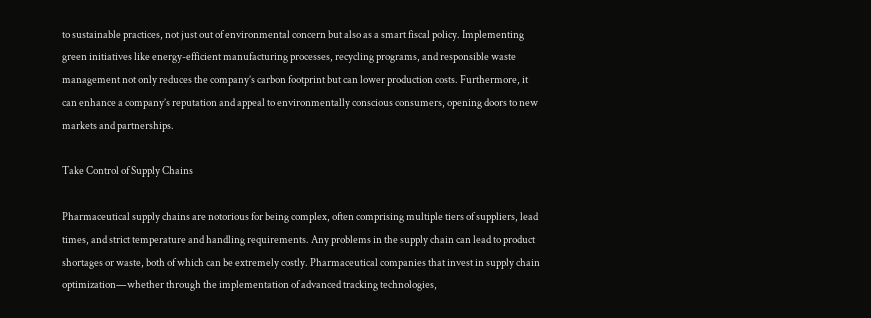to sustainable practices, not just out of environmental concern but also as a smart fiscal policy. Implementing green initiatives like energy-efficient manufacturing processes, recycling programs, and responsible waste management not only reduces the company’s carbon footprint but can lower production costs. Furthermore, it can enhance a company’s reputation and appeal to environmentally conscious consumers, opening doors to new markets and partnerships.

Take Control of Supply Chains

Pharmaceutical supply chains are notorious for being complex, often comprising multiple tiers of suppliers, lead times, and strict temperature and handling requirements. Any problems in the supply chain can lead to product shortages or waste, both of which can be extremely costly. Pharmaceutical companies that invest in supply chain optimization—whether through the implementation of advanced tracking technologies,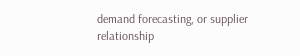demand forecasting, or supplier relationship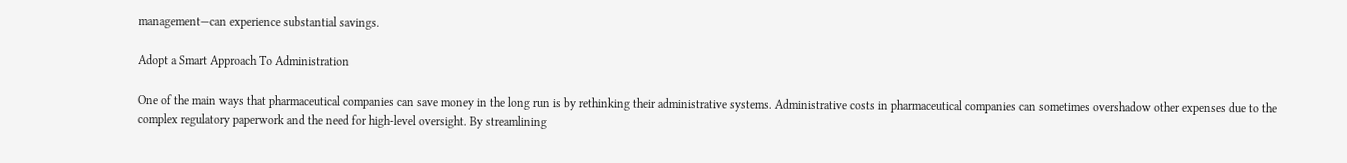management—can experience substantial savings.

Adopt a Smart Approach To Administration

One of the main ways that pharmaceutical companies can save money in the long run is by rethinking their administrative systems. Administrative costs in pharmaceutical companies can sometimes overshadow other expenses due to the complex regulatory paperwork and the need for high-level oversight. By streamlining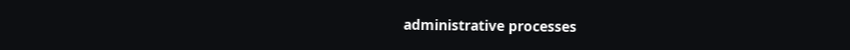administrative processes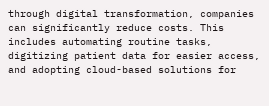through digital transformation, companies can significantly reduce costs. This includes automating routine tasks, digitizing patient data for easier access, and adopting cloud-based solutions for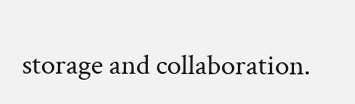storage and collaboration.